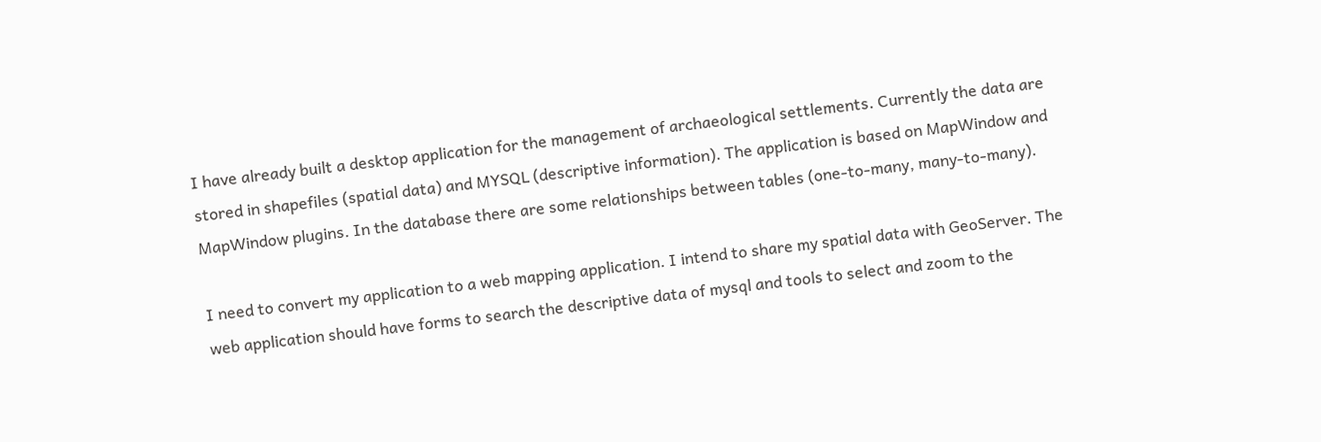I have already built a desktop application for the management of archaeological settlements. Currently the data are stored in shapefiles (spatial data) and MYSQL (descriptive information). The application is based on MapWindow and MapWindow plugins. In the database there are some relationships between tables (one-to-many, many-to-many).

I need to convert my application to a web mapping application. I intend to share my spatial data with GeoServer. The web application should have forms to search the descriptive data of mysql and tools to select and zoom to the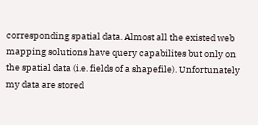corresponding spatial data. Almost all the existed web mapping solutions have query capabilites but only on the spatial data (i.e. fields of a shapefile). Unfortunately my data are stored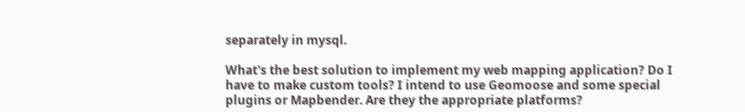separately in mysql.

What's the best solution to implement my web mapping application? Do I have to make custom tools? I intend to use Geomoose and some special plugins or Mapbender. Are they the appropriate platforms?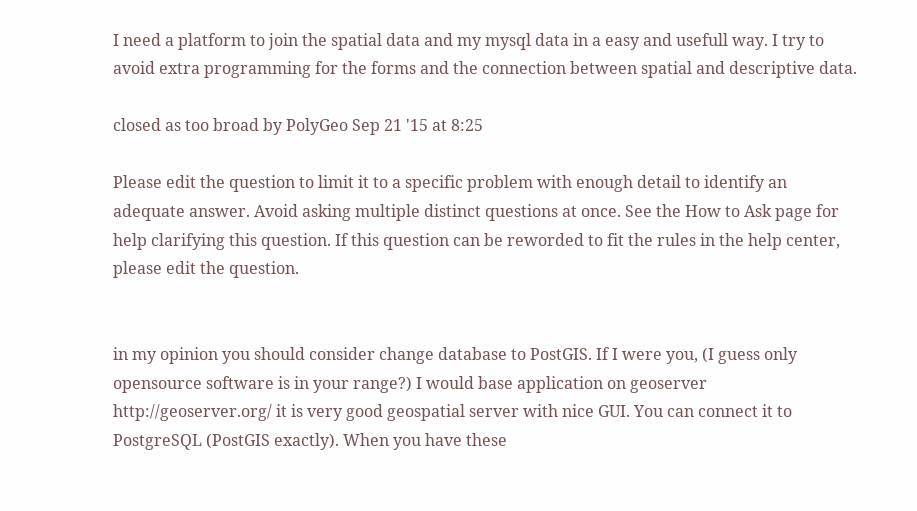I need a platform to join the spatial data and my mysql data in a easy and usefull way. I try to avoid extra programming for the forms and the connection between spatial and descriptive data.

closed as too broad by PolyGeo Sep 21 '15 at 8:25

Please edit the question to limit it to a specific problem with enough detail to identify an adequate answer. Avoid asking multiple distinct questions at once. See the How to Ask page for help clarifying this question. If this question can be reworded to fit the rules in the help center, please edit the question.


in my opinion you should consider change database to PostGIS. If I were you, (I guess only opensource software is in your range?) I would base application on geoserver http://geoserver.org/ it is very good geospatial server with nice GUI. You can connect it to PostgreSQL (PostGIS exactly). When you have these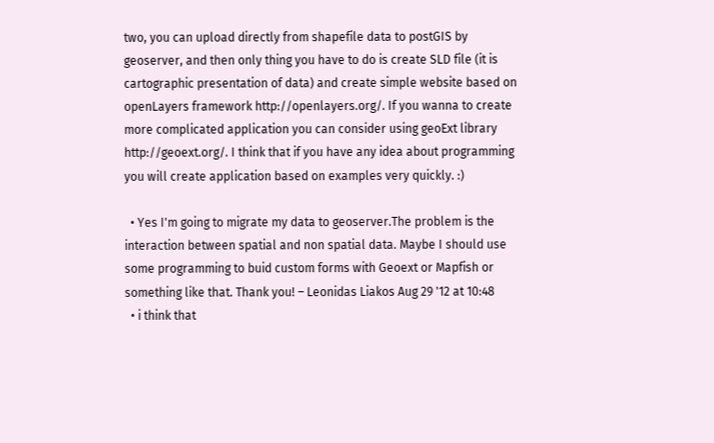two, you can upload directly from shapefile data to postGIS by geoserver, and then only thing you have to do is create SLD file (it is cartographic presentation of data) and create simple website based on openLayers framework http://openlayers.org/. If you wanna to create more complicated application you can consider using geoExt library http://geoext.org/. I think that if you have any idea about programming you will create application based on examples very quickly. :)

  • Yes I'm going to migrate my data to geoserver.The problem is the interaction between spatial and non spatial data. Maybe I should use some programming to buid custom forms with Geoext or Mapfish or something like that. Thank you! – Leonidas Liakos Aug 29 '12 at 10:48
  • i think that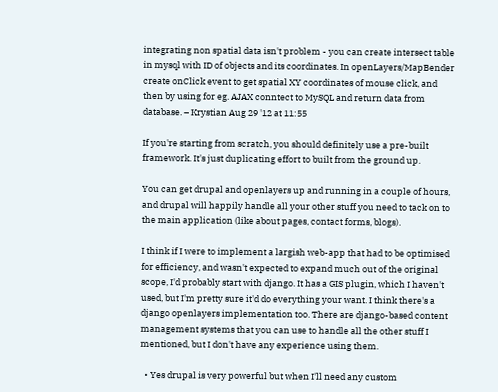integrating non spatial data isn't problem - you can create intersect table in mysql with ID of objects and its coordinates. In openLayers/MapBender create onClick event to get spatial XY coordinates of mouse click, and then by using for eg. AJAX conntect to MySQL and return data from database. – Krystian Aug 29 '12 at 11:55

If you're starting from scratch, you should definitely use a pre-built framework. It's just duplicating effort to built from the ground up.

You can get drupal and openlayers up and running in a couple of hours, and drupal will happily handle all your other stuff you need to tack on to the main application (like about pages, contact forms, blogs).

I think if I were to implement a largish web-app that had to be optimised for efficiency, and wasn't expected to expand much out of the original scope, I'd probably start with django. It has a GIS plugin, which I haven't used, but I'm pretty sure it'd do everything your want. I think there's a django openlayers implementation too. There are django-based content management systems that you can use to handle all the other stuff I mentioned, but I don't have any experience using them.

  • Yes drupal is very powerful but when I'll need any custom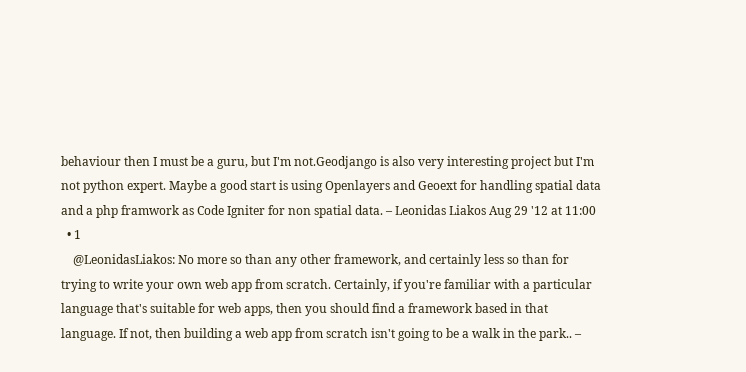behaviour then I must be a guru, but I'm not.Geodjango is also very interesting project but I'm not python expert. Maybe a good start is using Openlayers and Geoext for handling spatial data and a php framwork as Code Igniter for non spatial data. – Leonidas Liakos Aug 29 '12 at 11:00
  • 1
    @LeonidasLiakos: No more so than any other framework, and certainly less so than for trying to write your own web app from scratch. Certainly, if you're familiar with a particular language that's suitable for web apps, then you should find a framework based in that language. If not, then building a web app from scratch isn't going to be a walk in the park.. –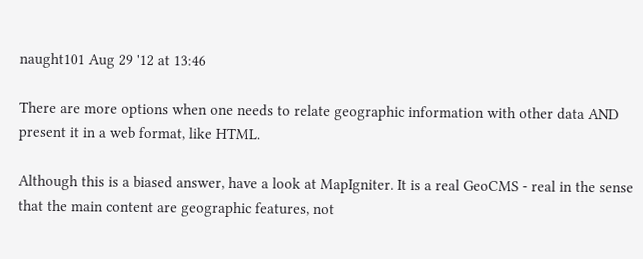naught101 Aug 29 '12 at 13:46

There are more options when one needs to relate geographic information with other data AND present it in a web format, like HTML.

Although this is a biased answer, have a look at MapIgniter. It is a real GeoCMS - real in the sense that the main content are geographic features, not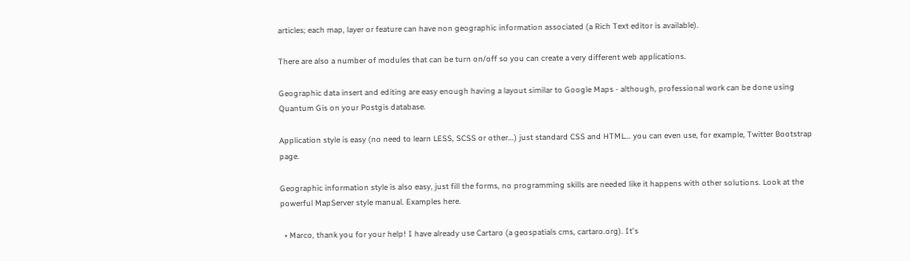articles; each map, layer or feature can have non geographic information associated (a Rich Text editor is available).

There are also a number of modules that can be turn on/off so you can create a very different web applications.

Geographic data insert and editing are easy enough having a layout similar to Google Maps - although, professional work can be done using Quantum Gis on your Postgis database.

Application style is easy (no need to learn LESS, SCSS or other...) just standard CSS and HTML... you can even use, for example, Twitter Bootstrap page.

Geographic information style is also easy, just fill the forms, no programming skills are needed like it happens with other solutions. Look at the powerful MapServer style manual. Examples here.

  • Marco, thank you for your help! I have already use Cartaro (a geospatials cms, cartaro.org). It's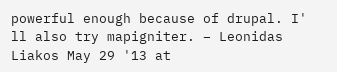powerful enough because of drupal. I' ll also try mapigniter. – Leonidas Liakos May 29 '13 at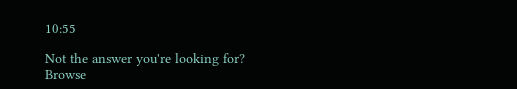10:55

Not the answer you're looking for? Browse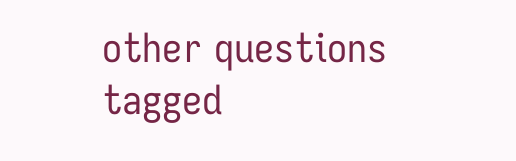other questions tagged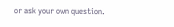or ask your own question.